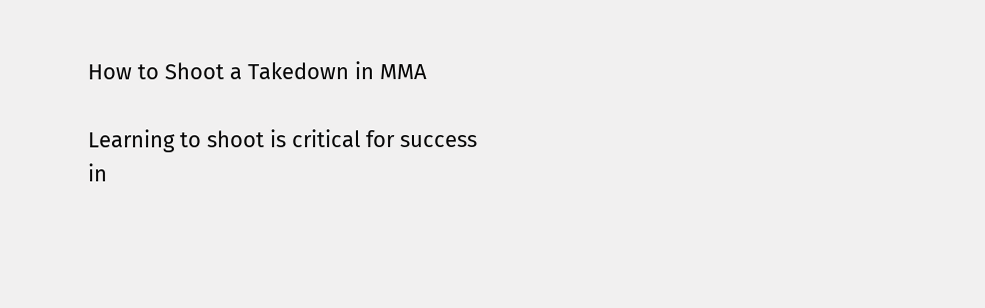How to Shoot a Takedown in MMA

Learning to shoot is critical for success in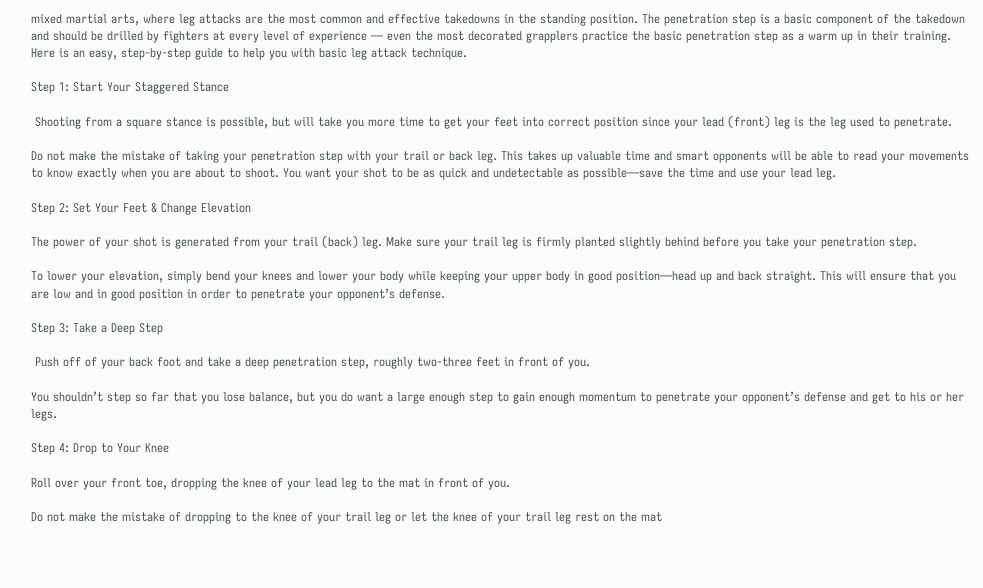mixed martial arts, where leg attacks are the most common and effective takedowns in the standing position. The penetration step is a basic component of the takedown and should be drilled by fighters at every level of experience — even the most decorated grapplers practice the basic penetration step as a warm up in their training. Here is an easy, step-by-step guide to help you with basic leg attack technique.

Step 1: Start Your Staggered Stance

 Shooting from a square stance is possible, but will take you more time to get your feet into correct position since your lead (front) leg is the leg used to penetrate.

Do not make the mistake of taking your penetration step with your trail or back leg. This takes up valuable time and smart opponents will be able to read your movements to know exactly when you are about to shoot. You want your shot to be as quick and undetectable as possible—save the time and use your lead leg.

Step 2: Set Your Feet & Change Elevation

The power of your shot is generated from your trail (back) leg. Make sure your trail leg is firmly planted slightly behind before you take your penetration step.

To lower your elevation, simply bend your knees and lower your body while keeping your upper body in good position—head up and back straight. This will ensure that you are low and in good position in order to penetrate your opponent’s defense.

Step 3: Take a Deep Step

 Push off of your back foot and take a deep penetration step, roughly two-three feet in front of you.

You shouldn’t step so far that you lose balance, but you do want a large enough step to gain enough momentum to penetrate your opponent’s defense and get to his or her legs.

Step 4: Drop to Your Knee

Roll over your front toe, dropping the knee of your lead leg to the mat in front of you.

Do not make the mistake of dropping to the knee of your trail leg or let the knee of your trail leg rest on the mat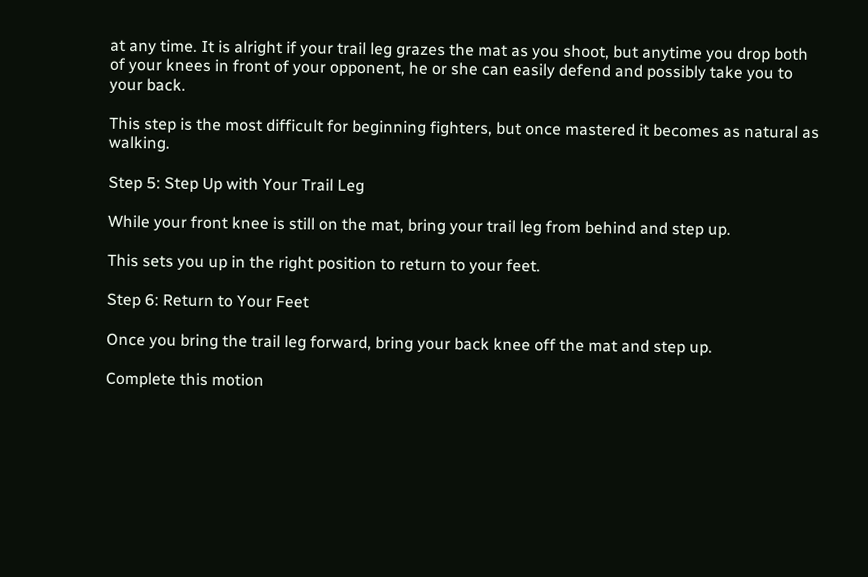at any time. It is alright if your trail leg grazes the mat as you shoot, but anytime you drop both of your knees in front of your opponent, he or she can easily defend and possibly take you to your back.

This step is the most difficult for beginning fighters, but once mastered it becomes as natural as walking.

Step 5: Step Up with Your Trail Leg

While your front knee is still on the mat, bring your trail leg from behind and step up.

This sets you up in the right position to return to your feet.

Step 6: Return to Your Feet

Once you bring the trail leg forward, bring your back knee off the mat and step up.

Complete this motion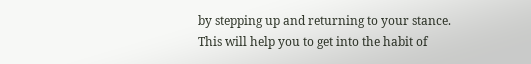by stepping up and returning to your stance. This will help you to get into the habit of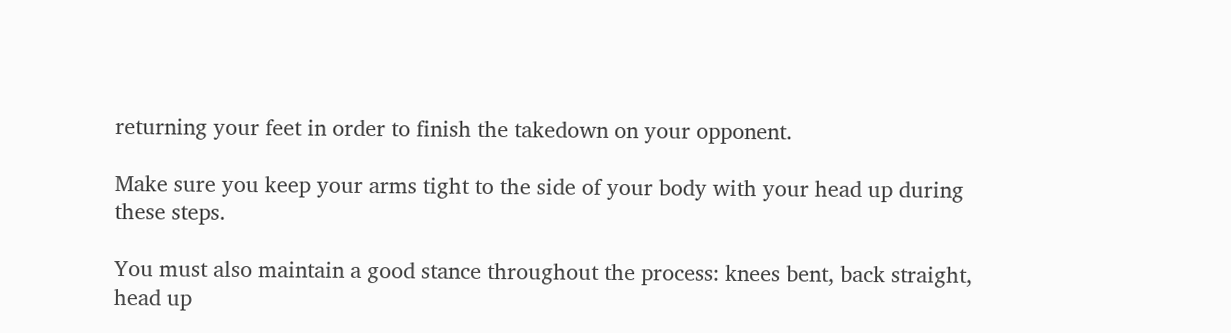returning your feet in order to finish the takedown on your opponent.

Make sure you keep your arms tight to the side of your body with your head up during these steps.

You must also maintain a good stance throughout the process: knees bent, back straight, head up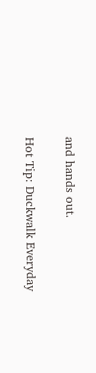and hands out.

Hot Tip: Duckwalk Everyday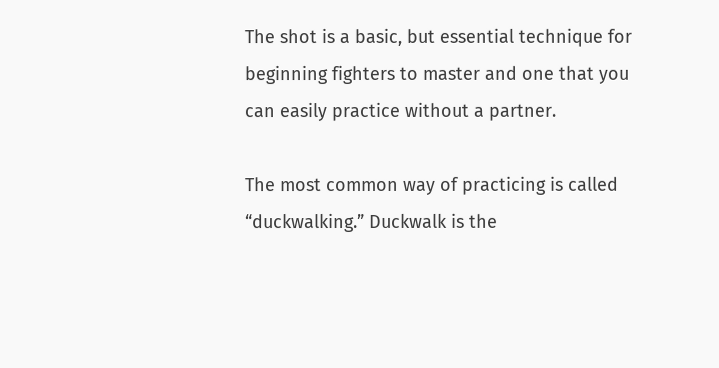The shot is a basic, but essential technique for beginning fighters to master and one that you can easily practice without a partner.

The most common way of practicing is called “duckwalking.” Duckwalk is the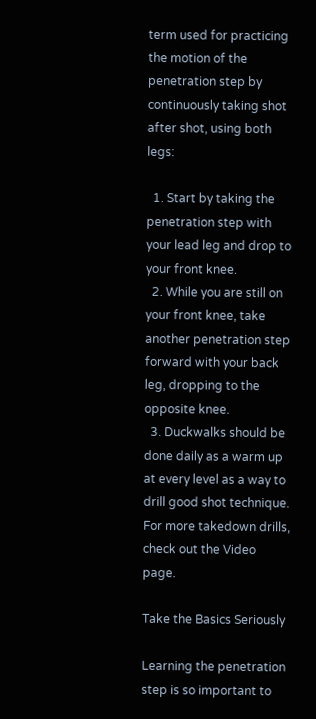term used for practicing the motion of the penetration step by continuously taking shot after shot, using both legs:

  1. Start by taking the penetration step with your lead leg and drop to your front knee.
  2. While you are still on your front knee, take another penetration step forward with your back leg, dropping to the opposite knee.
  3. Duckwalks should be done daily as a warm up at every level as a way to drill good shot technique. For more takedown drills, check out the Video page.

Take the Basics Seriously

Learning the penetration step is so important to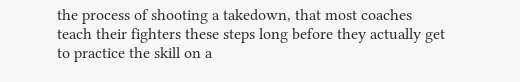the process of shooting a takedown, that most coaches teach their fighters these steps long before they actually get to practice the skill on a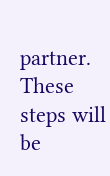partner. These steps will be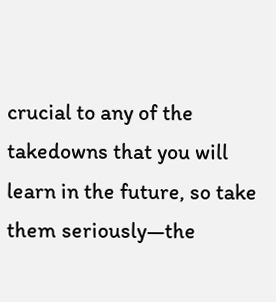crucial to any of the takedowns that you will learn in the future, so take them seriously—the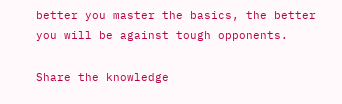better you master the basics, the better you will be against tough opponents.

Share the knowledge